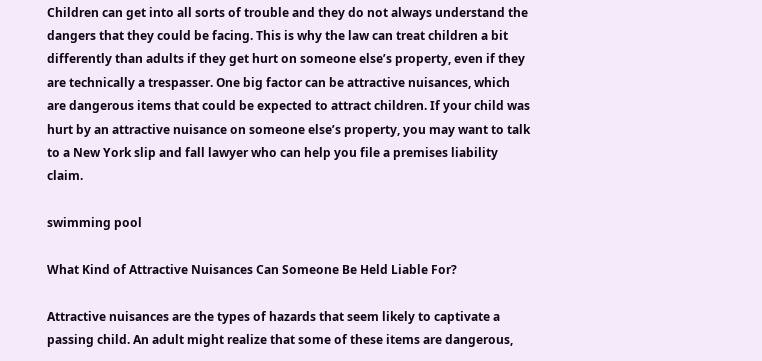Children can get into all sorts of trouble and they do not always understand the dangers that they could be facing. This is why the law can treat children a bit differently than adults if they get hurt on someone else’s property, even if they are technically a trespasser. One big factor can be attractive nuisances, which are dangerous items that could be expected to attract children. If your child was hurt by an attractive nuisance on someone else’s property, you may want to talk to a New York slip and fall lawyer who can help you file a premises liability claim.

swimming pool

What Kind of Attractive Nuisances Can Someone Be Held Liable For?

Attractive nuisances are the types of hazards that seem likely to captivate a passing child. An adult might realize that some of these items are dangerous,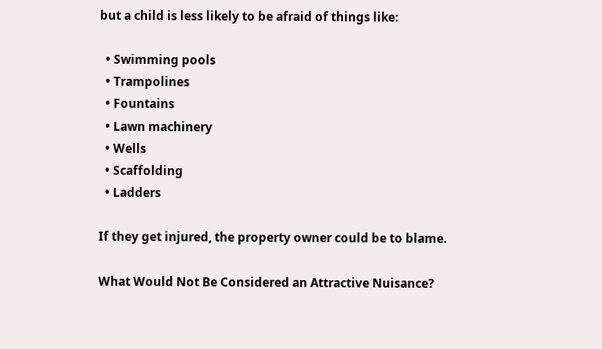but a child is less likely to be afraid of things like:

  • Swimming pools
  • Trampolines
  • Fountains
  • Lawn machinery
  • Wells
  • Scaffolding
  • Ladders

If they get injured, the property owner could be to blame.

What Would Not Be Considered an Attractive Nuisance?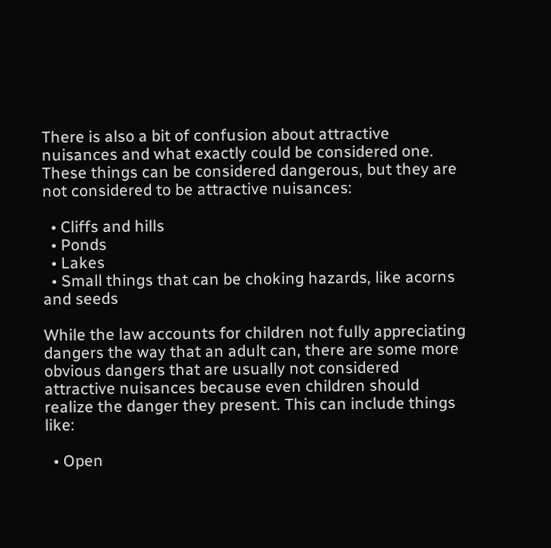There is also a bit of confusion about attractive nuisances and what exactly could be considered one. These things can be considered dangerous, but they are not considered to be attractive nuisances:

  • Cliffs and hills
  • Ponds
  • Lakes
  • Small things that can be choking hazards, like acorns and seeds

While the law accounts for children not fully appreciating dangers the way that an adult can, there are some more obvious dangers that are usually not considered attractive nuisances because even children should realize the danger they present. This can include things like:

  • Open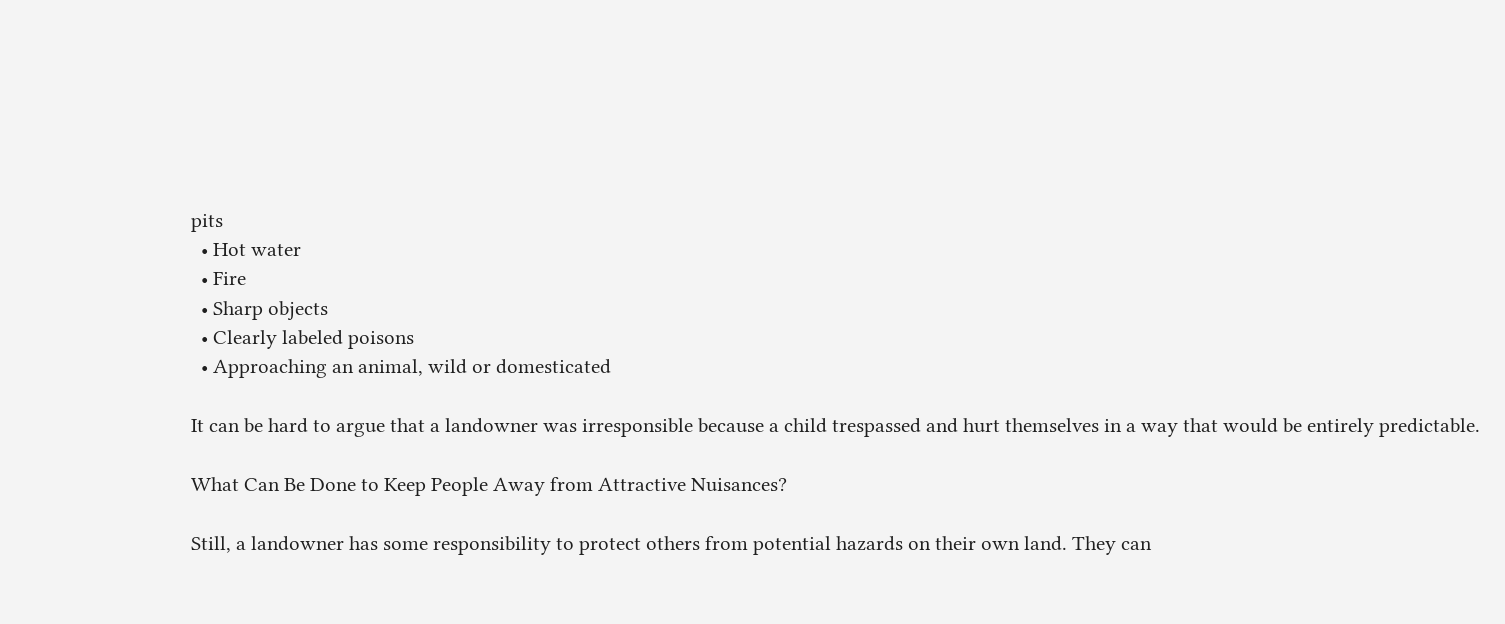pits
  • Hot water
  • Fire
  • Sharp objects
  • Clearly labeled poisons
  • Approaching an animal, wild or domesticated

It can be hard to argue that a landowner was irresponsible because a child trespassed and hurt themselves in a way that would be entirely predictable.

What Can Be Done to Keep People Away from Attractive Nuisances?

Still, a landowner has some responsibility to protect others from potential hazards on their own land. They can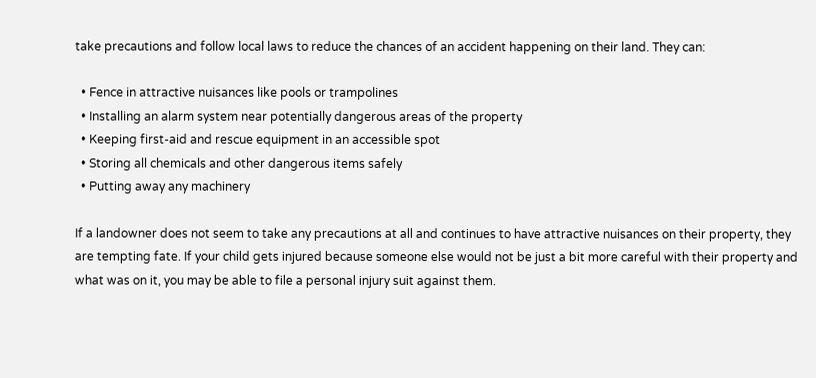take precautions and follow local laws to reduce the chances of an accident happening on their land. They can:

  • Fence in attractive nuisances like pools or trampolines
  • Installing an alarm system near potentially dangerous areas of the property
  • Keeping first-aid and rescue equipment in an accessible spot
  • Storing all chemicals and other dangerous items safely
  • Putting away any machinery

If a landowner does not seem to take any precautions at all and continues to have attractive nuisances on their property, they are tempting fate. If your child gets injured because someone else would not be just a bit more careful with their property and what was on it, you may be able to file a personal injury suit against them.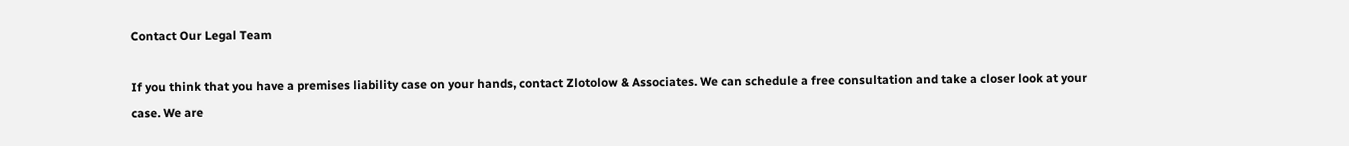Contact Our Legal Team

If you think that you have a premises liability case on your hands, contact Zlotolow & Associates. We can schedule a free consultation and take a closer look at your case. We are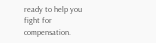ready to help you fight for compensation.